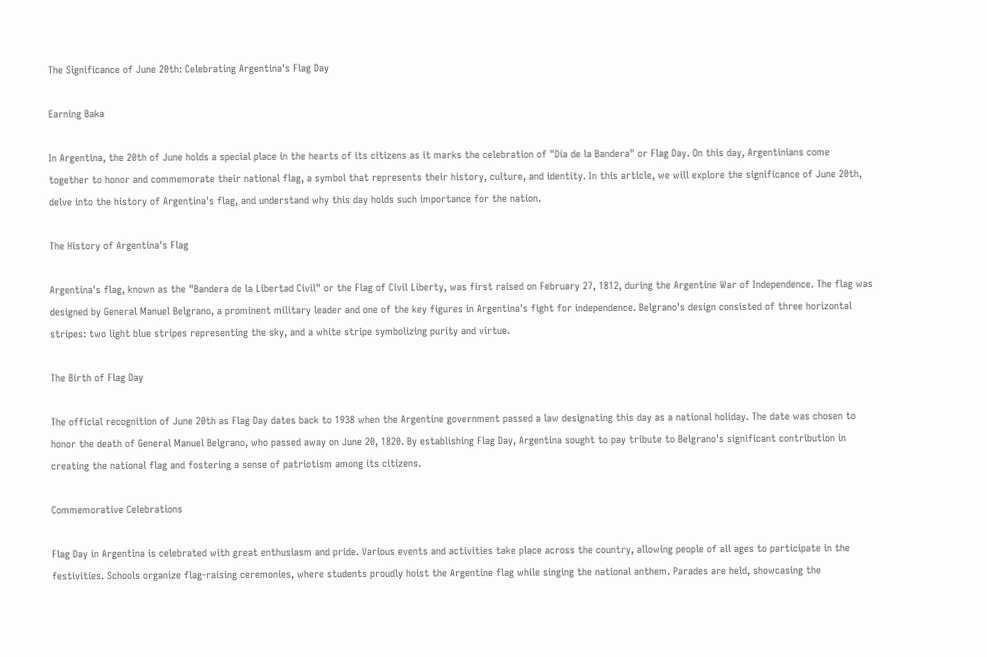The Significance of June 20th: Celebrating Argentina's Flag Day

Earning Baka

In Argentina, the 20th of June holds a special place in the hearts of its citizens as it marks the celebration of "Día de la Bandera" or Flag Day. On this day, Argentinians come together to honor and commemorate their national flag, a symbol that represents their history, culture, and identity. In this article, we will explore the significance of June 20th, delve into the history of Argentina's flag, and understand why this day holds such importance for the nation.

The History of Argentina's Flag

Argentina's flag, known as the "Bandera de la Libertad Civil" or the Flag of Civil Liberty, was first raised on February 27, 1812, during the Argentine War of Independence. The flag was designed by General Manuel Belgrano, a prominent military leader and one of the key figures in Argentina's fight for independence. Belgrano's design consisted of three horizontal stripes: two light blue stripes representing the sky, and a white stripe symbolizing purity and virtue.

The Birth of Flag Day

The official recognition of June 20th as Flag Day dates back to 1938 when the Argentine government passed a law designating this day as a national holiday. The date was chosen to honor the death of General Manuel Belgrano, who passed away on June 20, 1820. By establishing Flag Day, Argentina sought to pay tribute to Belgrano's significant contribution in creating the national flag and fostering a sense of patriotism among its citizens.

Commemorative Celebrations

Flag Day in Argentina is celebrated with great enthusiasm and pride. Various events and activities take place across the country, allowing people of all ages to participate in the festivities. Schools organize flag-raising ceremonies, where students proudly hoist the Argentine flag while singing the national anthem. Parades are held, showcasing the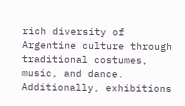rich diversity of Argentine culture through traditional costumes, music, and dance. Additionally, exhibitions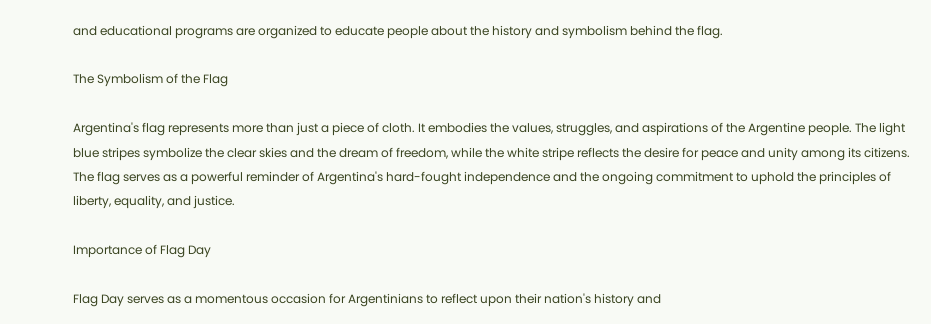and educational programs are organized to educate people about the history and symbolism behind the flag.

The Symbolism of the Flag

Argentina's flag represents more than just a piece of cloth. It embodies the values, struggles, and aspirations of the Argentine people. The light blue stripes symbolize the clear skies and the dream of freedom, while the white stripe reflects the desire for peace and unity among its citizens. The flag serves as a powerful reminder of Argentina's hard-fought independence and the ongoing commitment to uphold the principles of liberty, equality, and justice.

Importance of Flag Day

Flag Day serves as a momentous occasion for Argentinians to reflect upon their nation's history and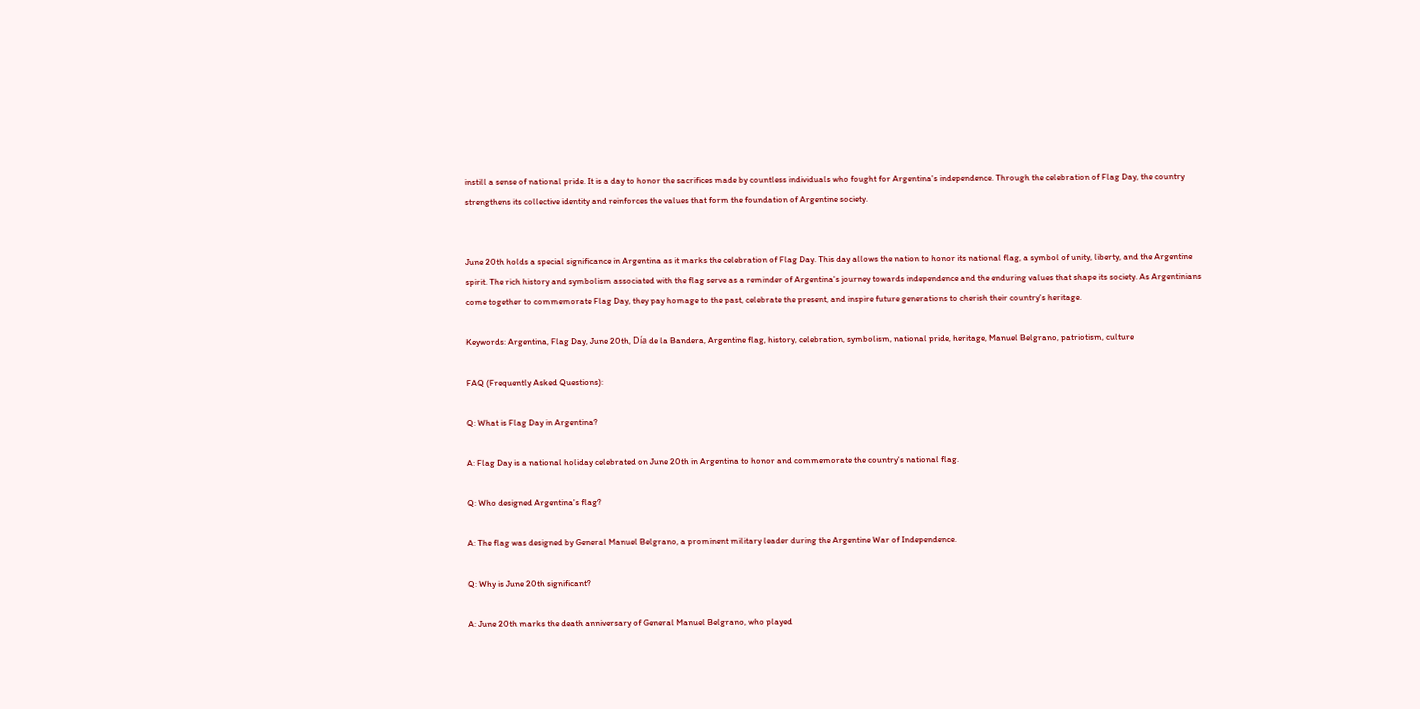instill a sense of national pride. It is a day to honor the sacrifices made by countless individuals who fought for Argentina's independence. Through the celebration of Flag Day, the country strengthens its collective identity and reinforces the values that form the foundation of Argentine society.


June 20th holds a special significance in Argentina as it marks the celebration of Flag Day. This day allows the nation to honor its national flag, a symbol of unity, liberty, and the Argentine spirit. The rich history and symbolism associated with the flag serve as a reminder of Argentina's journey towards independence and the enduring values that shape its society. As Argentinians come together to commemorate Flag Day, they pay homage to the past, celebrate the present, and inspire future generations to cherish their country's heritage.

Keywords: Argentina, Flag Day, June 20th, Día de la Bandera, Argentine flag, history, celebration, symbolism, national pride, heritage, Manuel Belgrano, patriotism, culture

FAQ (Frequently Asked Questions):

Q: What is Flag Day in Argentina?

A: Flag Day is a national holiday celebrated on June 20th in Argentina to honor and commemorate the country's national flag.

Q: Who designed Argentina's flag?

A: The flag was designed by General Manuel Belgrano, a prominent military leader during the Argentine War of Independence.

Q: Why is June 20th significant?

A: June 20th marks the death anniversary of General Manuel Belgrano, who played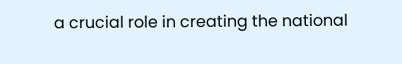a crucial role in creating the national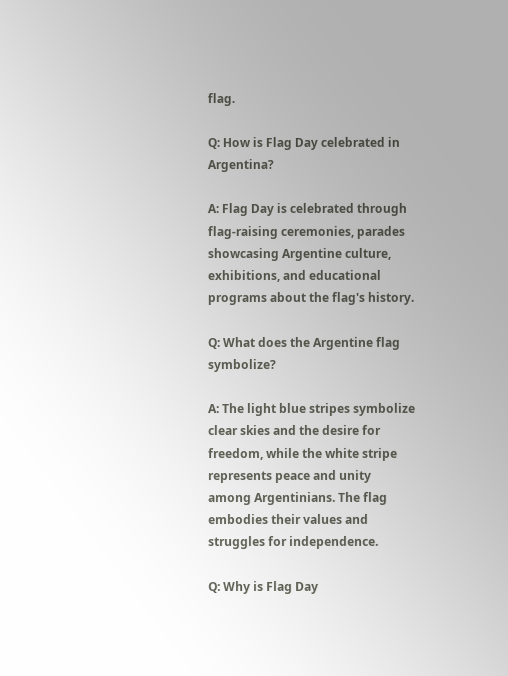flag.

Q: How is Flag Day celebrated in Argentina?

A: Flag Day is celebrated through flag-raising ceremonies, parades showcasing Argentine culture, exhibitions, and educational programs about the flag's history.

Q: What does the Argentine flag symbolize?

A: The light blue stripes symbolize clear skies and the desire for freedom, while the white stripe represents peace and unity among Argentinians. The flag embodies their values and struggles for independence.

Q: Why is Flag Day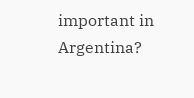important in Argentina?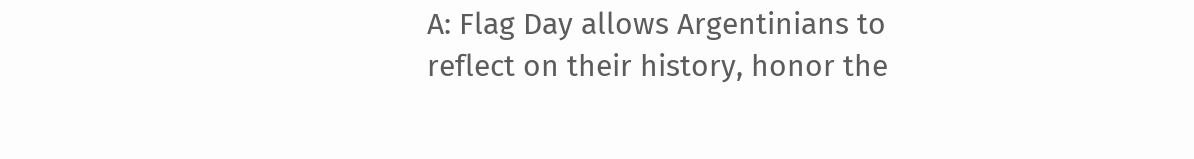A: Flag Day allows Argentinians to reflect on their history, honor the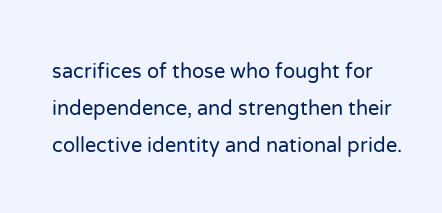sacrifices of those who fought for independence, and strengthen their collective identity and national pride.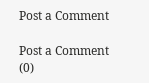Post a Comment

Post a Comment (0)